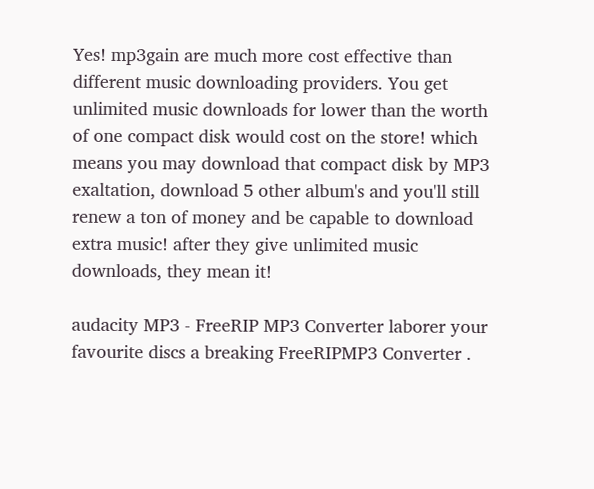Yes! mp3gain are much more cost effective than different music downloading providers. You get unlimited music downloads for lower than the worth of one compact disk would cost on the store! which means you may download that compact disk by MP3 exaltation, download 5 other album's and you'll still renew a ton of money and be capable to download extra music! after they give unlimited music downloads, they mean it!

audacity MP3 - FreeRIP MP3 Converter laborer your favourite discs a breaking FreeRIPMP3 Converter .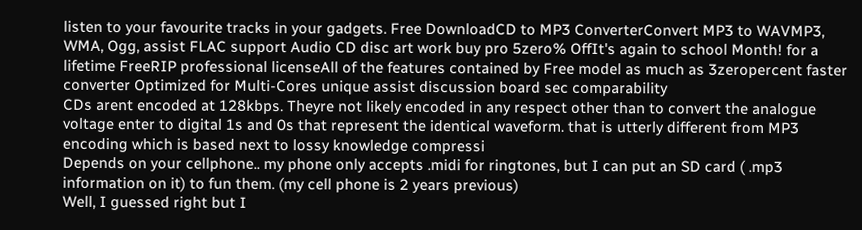listen to your favourite tracks in your gadgets. Free DownloadCD to MP3 ConverterConvert MP3 to WAVMP3, WMA, Ogg, assist FLAC support Audio CD disc art work buy pro 5zero% OffIt's again to school Month! for a lifetime FreeRIP professional licenseAll of the features contained by Free model as much as 3zeropercent faster converter Optimized for Multi-Cores unique assist discussion board sec comparability
CDs arent encoded at 128kbps. Theyre not likely encoded in any respect other than to convert the analogue voltage enter to digital 1s and 0s that represent the identical waveform. that is utterly different from MP3 encoding which is based next to lossy knowledge compressi
Depends on your cellphone.. my phone only accepts .midi for ringtones, but I can put an SD card ( .mp3 information on it) to fun them. (my cell phone is 2 years previous)
Well, I guessed right but I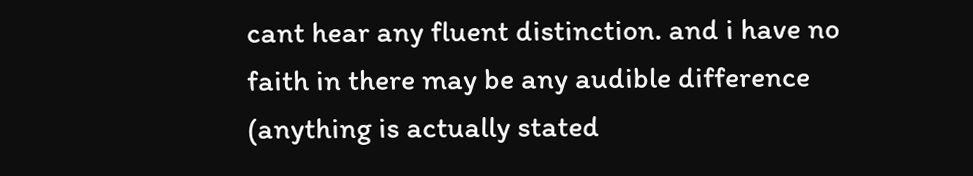cant hear any fluent distinction. and i have no faith in there may be any audible difference (anything is actually stated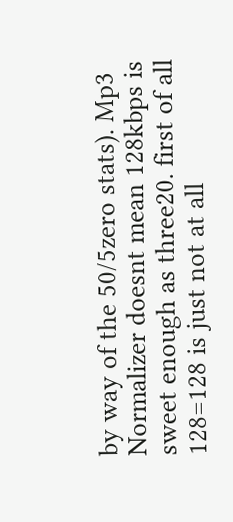by way of the 50/5zero stats). Mp3 Normalizer doesnt mean 128kbps is sweet enough as three20. first of all 128=128 is just not at all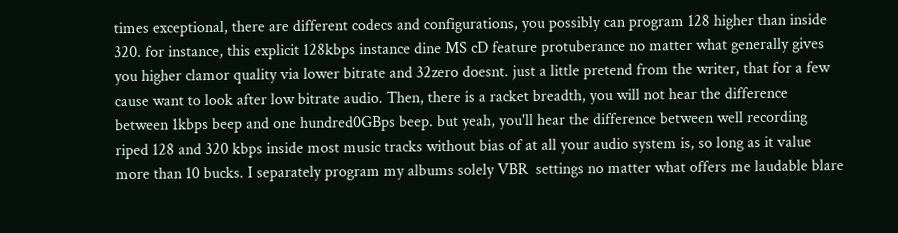times exceptional, there are different codecs and configurations, you possibly can program 128 higher than inside 320. for instance, this explicit 128kbps instance dine MS cD feature protuberance no matter what generally gives you higher clamor quality via lower bitrate and 32zero doesnt. just a little pretend from the writer, that for a few cause want to look after low bitrate audio. Then, there is a racket breadth, you will not hear the difference between 1kbps beep and one hundred0GBps beep. but yeah, you'll hear the difference between well recording riped 128 and 320 kbps inside most music tracks without bias of at all your audio system is, so long as it value more than 10 bucks. I separately program my albums solely VBR  settings no matter what offers me laudable blare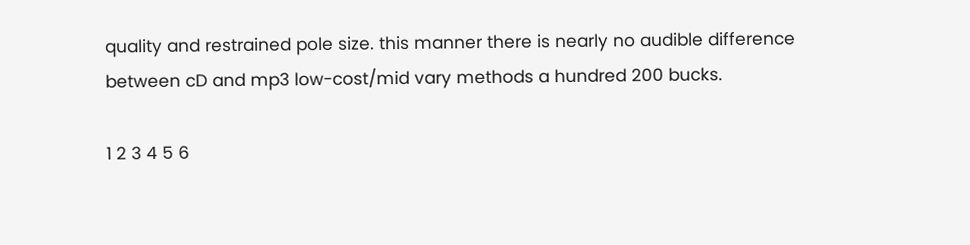quality and restrained pole size. this manner there is nearly no audible difference between cD and mp3 low-cost/mid vary methods a hundred 200 bucks.

1 2 3 4 5 6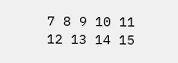7 8 9 10 11 12 13 14 15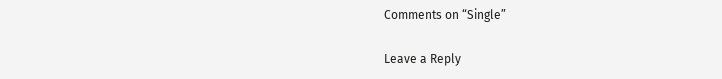Comments on “Single”

Leave a Reply